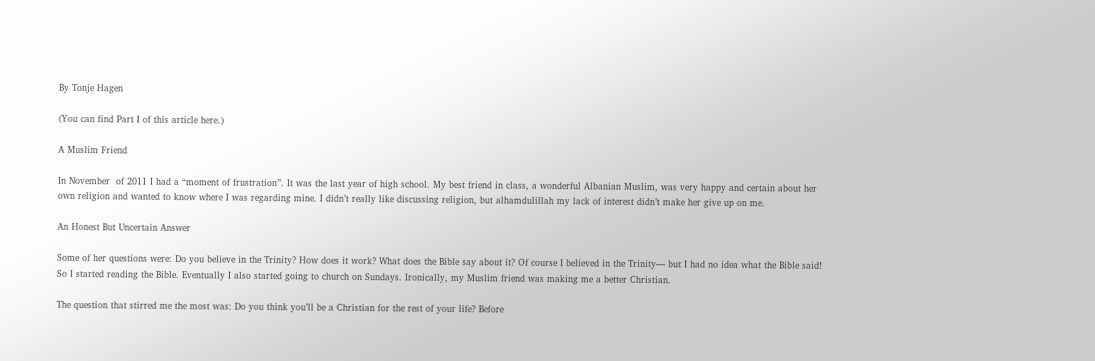By Tonje Hagen

(You can find Part I of this article here.)

A Muslim Friend

In November  of 2011 I had a “moment of frustration”. It was the last year of high school. My best friend in class, a wonderful Albanian Muslim, was very happy and certain about her own religion and wanted to know where I was regarding mine. I didn’t really like discussing religion, but alhamdulillah my lack of interest didn’t make her give up on me.

An Honest But Uncertain Answer

Some of her questions were: Do you believe in the Trinity? How does it work? What does the Bible say about it? Of course I believed in the Trinity— but I had no idea what the Bible said! So I started reading the Bible. Eventually I also started going to church on Sundays. Ironically, my Muslim friend was making me a better Christian.

The question that stirred me the most was: Do you think you’ll be a Christian for the rest of your life? Before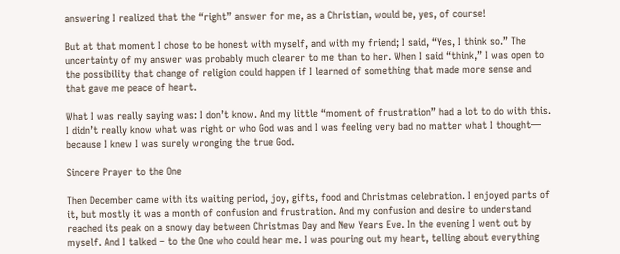answering I realized that the “right” answer for me, as a Christian, would be, yes, of course!

But at that moment I chose to be honest with myself, and with my friend; I said, “Yes, I think so.” The uncertainty of my answer was probably much clearer to me than to her. When I said “think,” I was open to the possibility that change of religion could happen if I learned of something that made more sense and that gave me peace of heart.

What I was really saying was: I don’t know. And my little “moment of frustration” had a lot to do with this. I didn’t really know what was right or who God was and I was feeling very bad no matter what I thought— because I knew I was surely wronging the true God.

Sincere Prayer to the One

Then December came with its waiting period, joy, gifts, food and Christmas celebration. I enjoyed parts of it, but mostly it was a month of confusion and frustration. And my confusion and desire to understand reached its peak on a snowy day between Christmas Day and New Years Eve. In the evening I went out by myself. And I talked – to the One who could hear me. I was pouring out my heart, telling about everything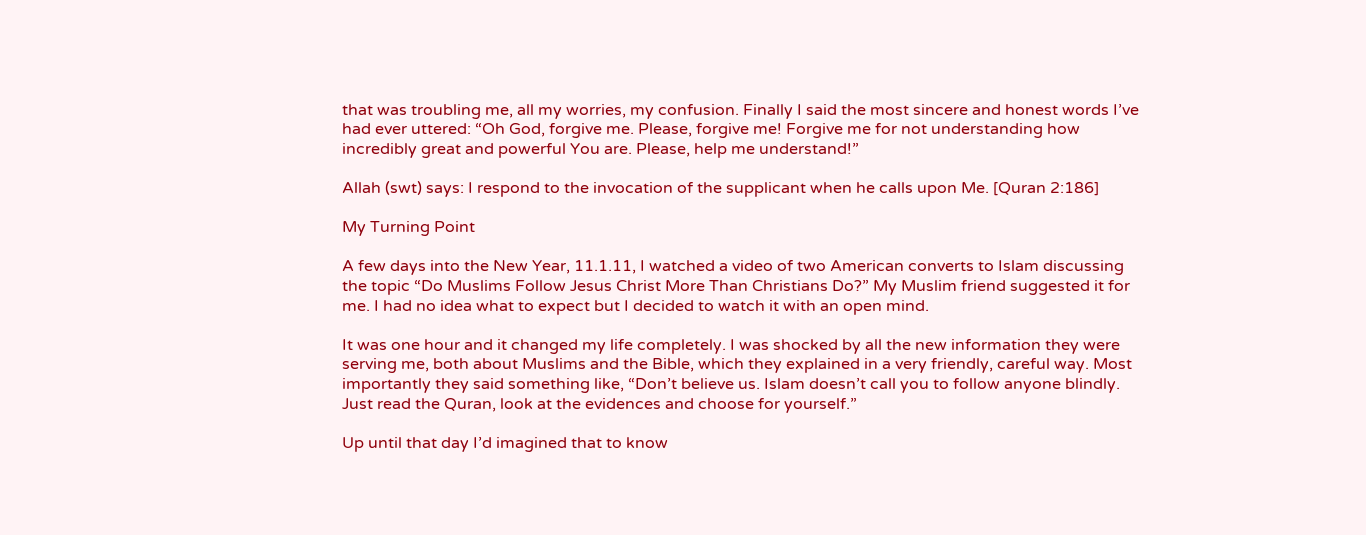that was troubling me, all my worries, my confusion. Finally I said the most sincere and honest words I’ve had ever uttered: “Oh God, forgive me. Please, forgive me! Forgive me for not understanding how incredibly great and powerful You are. Please, help me understand!”

Allah (swt) says: I respond to the invocation of the supplicant when he calls upon Me. [Quran 2:186]

My Turning Point

A few days into the New Year, 11.1.11, I watched a video of two American converts to Islam discussing the topic “Do Muslims Follow Jesus Christ More Than Christians Do?” My Muslim friend suggested it for me. I had no idea what to expect but I decided to watch it with an open mind.

It was one hour and it changed my life completely. I was shocked by all the new information they were serving me, both about Muslims and the Bible, which they explained in a very friendly, careful way. Most importantly they said something like, “Don’t believe us. Islam doesn’t call you to follow anyone blindly. Just read the Quran, look at the evidences and choose for yourself.”

Up until that day I’d imagined that to know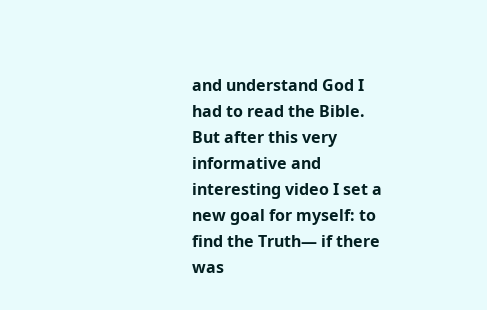and understand God I had to read the Bible. But after this very informative and interesting video I set a new goal for myself: to find the Truth— if there was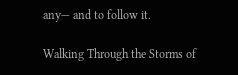any— and to follow it.

Walking Through the Storms of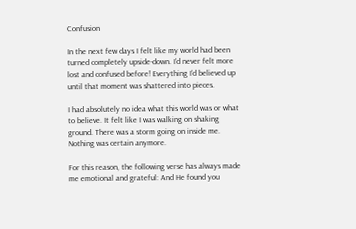Confusion

In the next few days I felt like my world had been turned completely upside-down. I’d never felt more lost and confused before! Everything I’d believed up until that moment was shattered into pieces.

I had absolutely no idea what this world was or what to believe. It felt like I was walking on shaking ground. There was a storm going on inside me. Nothing was certain anymore.

For this reason, the following verse has always made me emotional and grateful: And He found you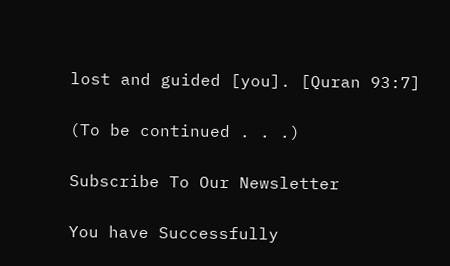lost and guided [you]. [Quran 93:7]

(To be continued . . .)

Subscribe To Our Newsletter

You have Successfully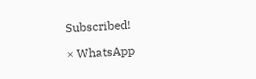Subscribed!

× WhatsApp